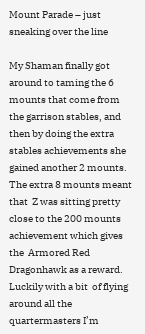Mount Parade – just sneaking over the line

My Shaman finally got around to taming the 6 mounts that come from the garrison stables, and then by doing the extra stables achievements she gained another 2 mounts. The extra 8 mounts meant that  Z was sitting pretty close to the 200 mounts achievement which gives the  Armored Red Dragonhawk as a reward. Luckily with a bit  of flying around all the quartermasters I’m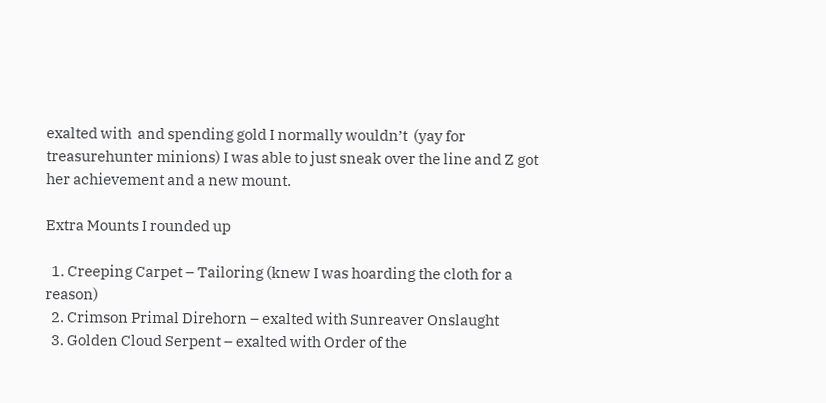exalted with  and spending gold I normally wouldn’t  (yay for treasurehunter minions) I was able to just sneak over the line and Z got her achievement and a new mount.

Extra Mounts I rounded up

  1. Creeping Carpet – Tailoring (knew I was hoarding the cloth for a reason)
  2. Crimson Primal Direhorn – exalted with Sunreaver Onslaught
  3. Golden Cloud Serpent – exalted with Order of the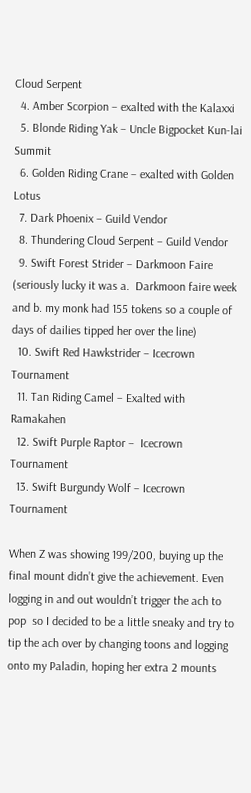Cloud Serpent
  4. Amber Scorpion – exalted with the Kalaxxi
  5. Blonde Riding Yak – Uncle Bigpocket Kun-lai Summit
  6. Golden Riding Crane – exalted with Golden Lotus
  7. Dark Phoenix – Guild Vendor
  8. Thundering Cloud Serpent – Guild Vendor
  9. Swift Forest Strider – Darkmoon Faire (seriously lucky it was a.  Darkmoon faire week and b. my monk had 155 tokens so a couple of days of dailies tipped her over the line)
  10. Swift Red Hawkstrider – Icecrown Tournament
  11. Tan Riding Camel – Exalted with Ramakahen
  12. Swift Purple Raptor –  Icecrown Tournament
  13. Swift Burgundy Wolf – Icecrown Tournament

When Z was showing 199/200, buying up the final mount didn’t give the achievement. Even logging in and out wouldn’t trigger the ach to pop  so I decided to be a little sneaky and try to tip the ach over by changing toons and logging onto my Paladin, hoping her extra 2 mounts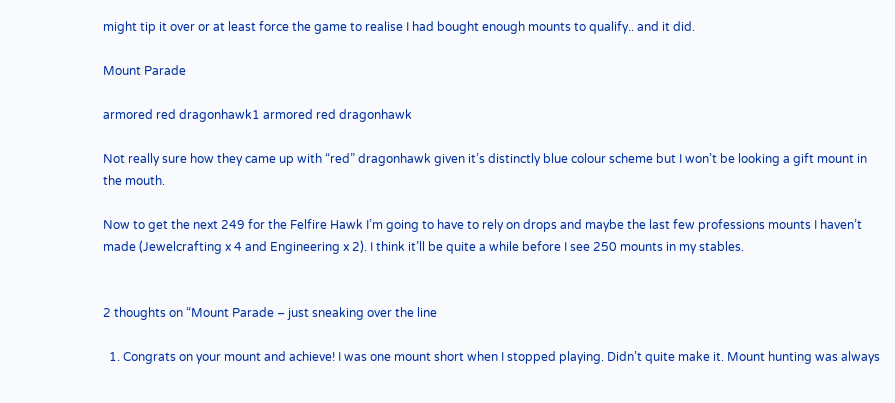might tip it over or at least force the game to realise I had bought enough mounts to qualify.. and it did.

Mount Parade

armored red dragonhawk1 armored red dragonhawk

Not really sure how they came up with “red” dragonhawk given it’s distinctly blue colour scheme but I won’t be looking a gift mount in the mouth.

Now to get the next 249 for the Felfire Hawk I’m going to have to rely on drops and maybe the last few professions mounts I haven’t made (Jewelcrafting x 4 and Engineering x 2). I think it’ll be quite a while before I see 250 mounts in my stables.


2 thoughts on “Mount Parade – just sneaking over the line

  1. Congrats on your mount and achieve! I was one mount short when I stopped playing. Didn’t quite make it. Mount hunting was always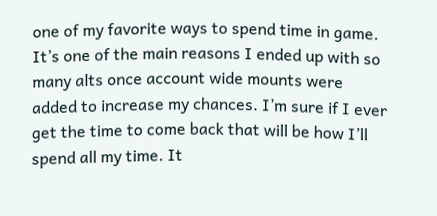one of my favorite ways to spend time in game. It’s one of the main reasons I ended up with so many alts once account wide mounts were added to increase my chances. I’m sure if I ever get the time to come back that will be how I’ll spend all my time. It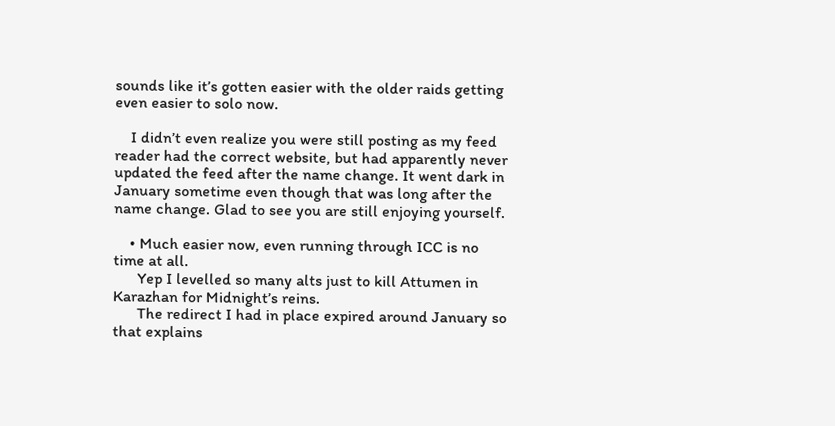sounds like it’s gotten easier with the older raids getting even easier to solo now.

    I didn’t even realize you were still posting as my feed reader had the correct website, but had apparently never updated the feed after the name change. It went dark in January sometime even though that was long after the name change. Glad to see you are still enjoying yourself.

    • Much easier now, even running through ICC is no time at all.
      Yep I levelled so many alts just to kill Attumen in Karazhan for Midnight’s reins.
      The redirect I had in place expired around January so that explains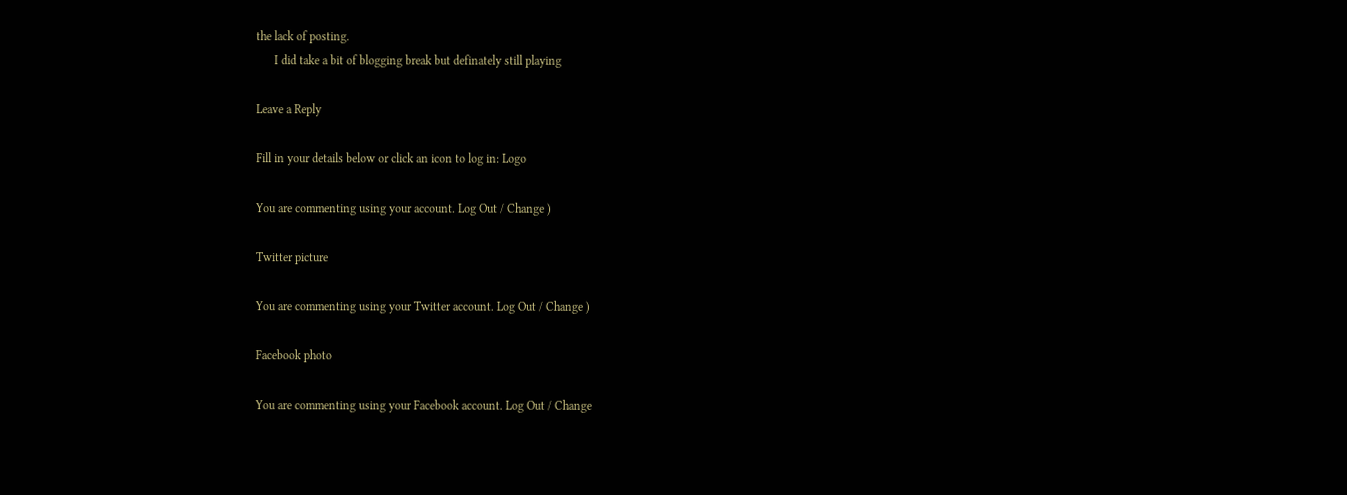the lack of posting.
      I did take a bit of blogging break but definately still playing

Leave a Reply

Fill in your details below or click an icon to log in: Logo

You are commenting using your account. Log Out / Change )

Twitter picture

You are commenting using your Twitter account. Log Out / Change )

Facebook photo

You are commenting using your Facebook account. Log Out / Change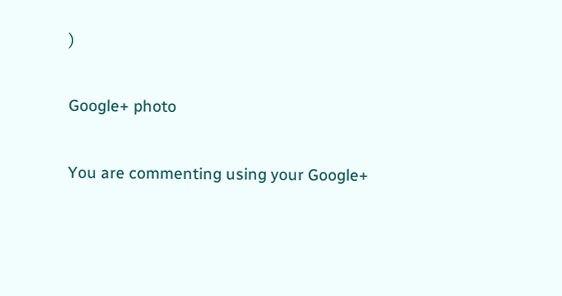)

Google+ photo

You are commenting using your Google+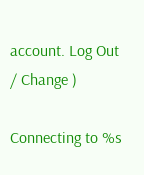account. Log Out / Change )

Connecting to %s